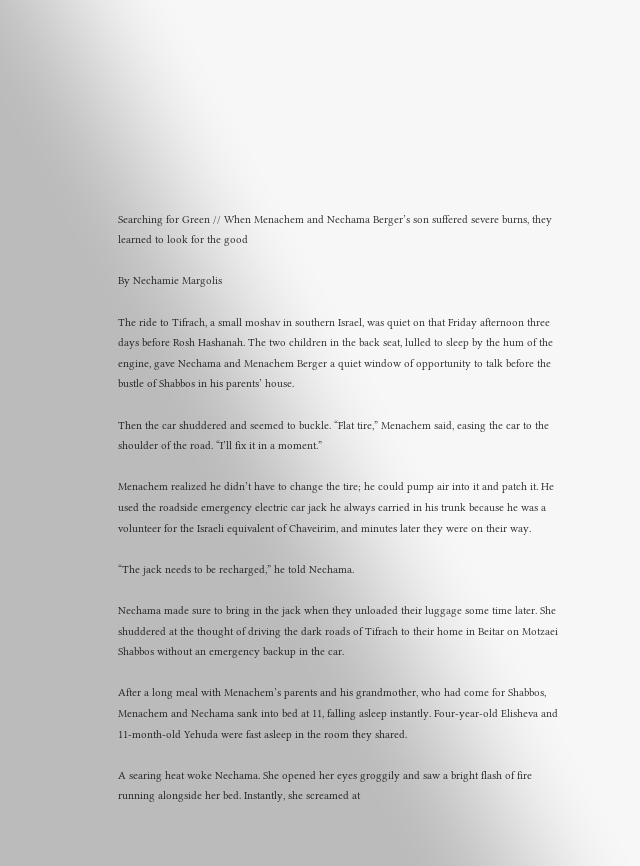Searching for Green // When Menachem and Nechama Berger’s son suffered severe burns, they learned to look for the good

By Nechamie Margolis

The ride to Tifrach, a small moshav in southern Israel, was quiet on that Friday afternoon three days before Rosh Hashanah. The two children in the back seat, lulled to sleep by the hum of the engine, gave Nechama and Menachem Berger a quiet window of opportunity to talk before the bustle of Shabbos in his parents’ house.

Then the car shuddered and seemed to buckle. “Flat tire,” Menachem said, easing the car to the shoulder of the road. “I’ll fix it in a moment.”

Menachem realized he didn’t have to change the tire; he could pump air into it and patch it. He used the roadside emergency electric car jack he always carried in his trunk because he was a volunteer for the Israeli equivalent of Chaveirim, and minutes later they were on their way.

“The jack needs to be recharged,” he told Nechama.

Nechama made sure to bring in the jack when they unloaded their luggage some time later. She shuddered at the thought of driving the dark roads of Tifrach to their home in Beitar on Motzaei Shabbos without an emergency backup in the car.

After a long meal with Menachem’s parents and his grandmother, who had come for Shabbos, Menachem and Nechama sank into bed at 11, falling asleep instantly. Four-year-old Elisheva and 11-month-old Yehuda were fast asleep in the room they shared.

A searing heat woke Nechama. She opened her eyes groggily and saw a bright flash of fire running alongside her bed. Instantly, she screamed at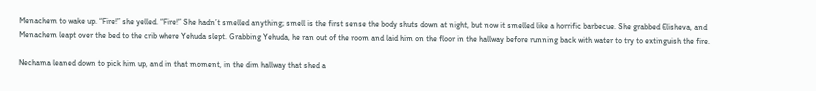Menachem to wake up. “Fire!” she yelled. “Fire!” She hadn’t smelled anything; smell is the first sense the body shuts down at night, but now it smelled like a horrific barbecue. She grabbed Elisheva, and Menachem leapt over the bed to the crib where Yehuda slept. Grabbing Yehuda, he ran out of the room and laid him on the floor in the hallway before running back with water to try to extinguish the fire.

Nechama leaned down to pick him up, and in that moment, in the dim hallway that shed a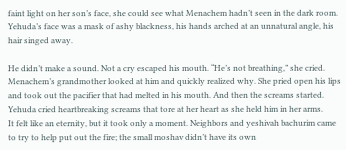faint light on her son’s face, she could see what Menachem hadn’t seen in the dark room. Yehuda’s face was a mask of ashy blackness, his hands arched at an unnatural angle, his hair singed away.

He didn’t make a sound. Not a cry escaped his mouth. “He’s not breathing,” she cried.
Menachem’s grandmother looked at him and quickly realized why. She pried open his lips and took out the pacifier that had melted in his mouth. And then the screams started. Yehuda cried heartbreaking screams that tore at her heart as she held him in her arms.
It felt like an eternity, but it took only a moment. Neighbors and yeshivah bachurim came to try to help put out the fire; the small moshav didn’t have its own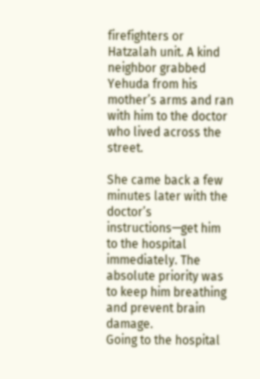firefighters or Hatzalah unit. A kind neighbor grabbed Yehuda from his mother’s arms and ran with him to the doctor who lived across the street.

She came back a few minutes later with the doctor’s instructions—get him to the hospital immediately. The absolute priority was to keep him breathing and prevent brain damage.
Going to the hospital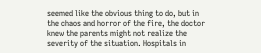seemed like the obvious thing to do, but in the chaos and horror of the fire, the doctor knew the parents might not realize the severity of the situation. Hospitals in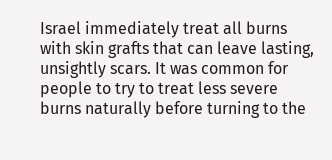Israel immediately treat all burns with skin grafts that can leave lasting, unsightly scars. It was common for people to try to treat less severe burns naturally before turning to the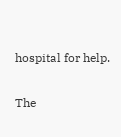hospital for help.

The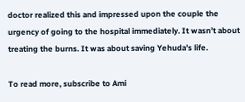doctor realized this and impressed upon the couple the urgency of going to the hospital immediately. It wasn’t about treating the burns. It was about saving Yehuda’s life.

To read more, subscribe to Ami